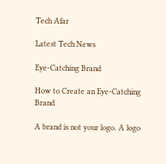Tech Afar

Latest Tech News

Eye-Catching Brand

How to Create an Eye-Catching Brand

A brand is not your logo. A logo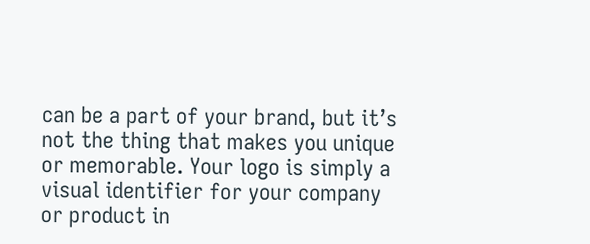can be a part of your brand, but it’s not the thing that makes you unique or memorable. Your logo is simply a visual identifier for your company or product in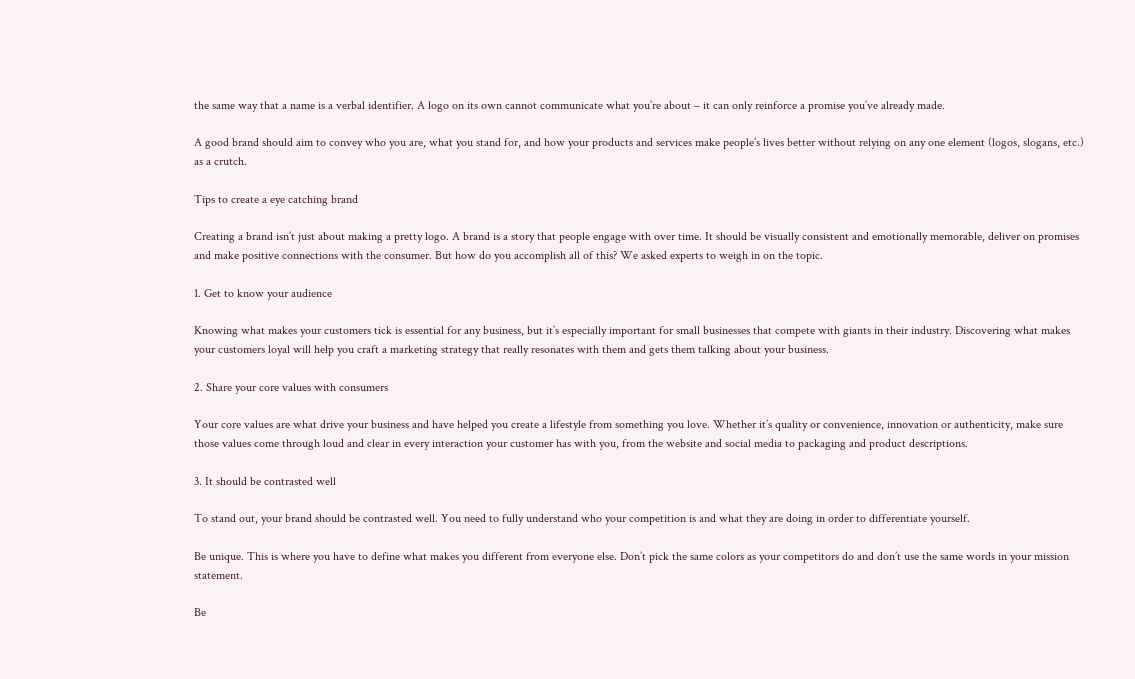the same way that a name is a verbal identifier. A logo on its own cannot communicate what you’re about – it can only reinforce a promise you’ve already made.

A good brand should aim to convey who you are, what you stand for, and how your products and services make people’s lives better without relying on any one element (logos, slogans, etc.) as a crutch.

Tips to create a eye catching brand

Creating a brand isn’t just about making a pretty logo. A brand is a story that people engage with over time. It should be visually consistent and emotionally memorable, deliver on promises and make positive connections with the consumer. But how do you accomplish all of this? We asked experts to weigh in on the topic.

1. Get to know your audience

Knowing what makes your customers tick is essential for any business, but it’s especially important for small businesses that compete with giants in their industry. Discovering what makes your customers loyal will help you craft a marketing strategy that really resonates with them and gets them talking about your business.

2. Share your core values with consumers

Your core values are what drive your business and have helped you create a lifestyle from something you love. Whether it’s quality or convenience, innovation or authenticity, make sure those values come through loud and clear in every interaction your customer has with you, from the website and social media to packaging and product descriptions.

3. It should be contrasted well

To stand out, your brand should be contrasted well. You need to fully understand who your competition is and what they are doing in order to differentiate yourself.

Be unique. This is where you have to define what makes you different from everyone else. Don’t pick the same colors as your competitors do and don’t use the same words in your mission statement.

Be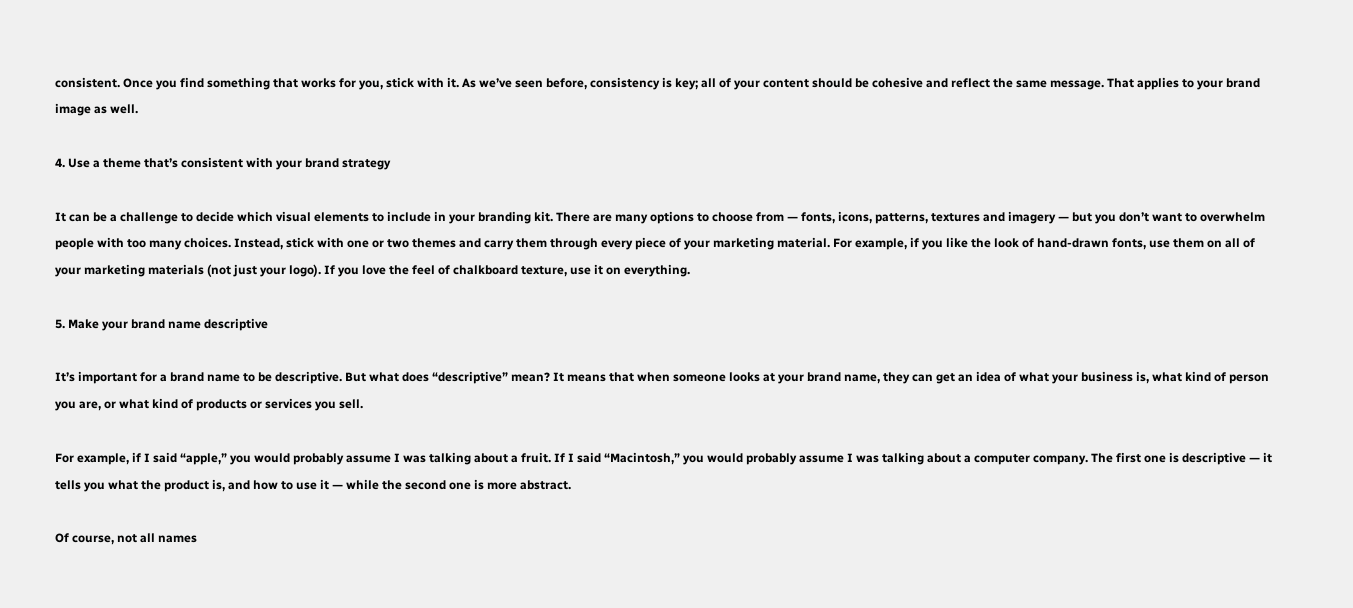consistent. Once you find something that works for you, stick with it. As we’ve seen before, consistency is key; all of your content should be cohesive and reflect the same message. That applies to your brand image as well.

4. Use a theme that’s consistent with your brand strategy

It can be a challenge to decide which visual elements to include in your branding kit. There are many options to choose from — fonts, icons, patterns, textures and imagery — but you don’t want to overwhelm people with too many choices. Instead, stick with one or two themes and carry them through every piece of your marketing material. For example, if you like the look of hand-drawn fonts, use them on all of your marketing materials (not just your logo). If you love the feel of chalkboard texture, use it on everything.

5. Make your brand name descriptive

It’s important for a brand name to be descriptive. But what does “descriptive” mean? It means that when someone looks at your brand name, they can get an idea of what your business is, what kind of person you are, or what kind of products or services you sell.

For example, if I said “apple,” you would probably assume I was talking about a fruit. If I said “Macintosh,” you would probably assume I was talking about a computer company. The first one is descriptive — it tells you what the product is, and how to use it — while the second one is more abstract.

Of course, not all names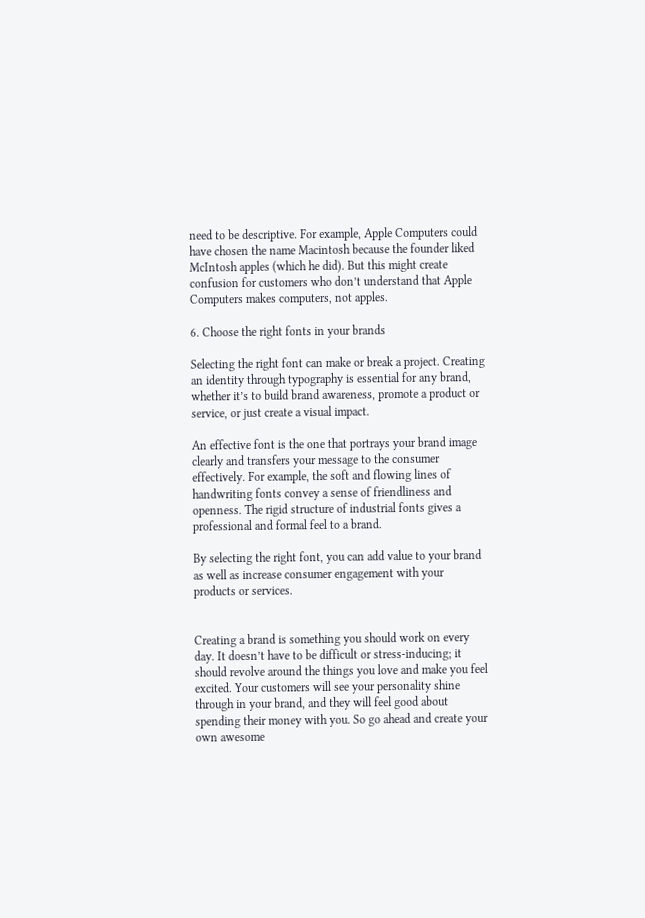need to be descriptive. For example, Apple Computers could have chosen the name Macintosh because the founder liked McIntosh apples (which he did). But this might create confusion for customers who don’t understand that Apple Computers makes computers, not apples.

6. Choose the right fonts in your brands

Selecting the right font can make or break a project. Creating an identity through typography is essential for any brand, whether it’s to build brand awareness, promote a product or service, or just create a visual impact.

An effective font is the one that portrays your brand image clearly and transfers your message to the consumer effectively. For example, the soft and flowing lines of handwriting fonts convey a sense of friendliness and openness. The rigid structure of industrial fonts gives a professional and formal feel to a brand.

By selecting the right font, you can add value to your brand as well as increase consumer engagement with your products or services.


Creating a brand is something you should work on every day. It doesn’t have to be difficult or stress-inducing; it should revolve around the things you love and make you feel excited. Your customers will see your personality shine through in your brand, and they will feel good about spending their money with you. So go ahead and create your own awesome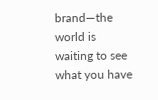brand—the world is waiting to see what you have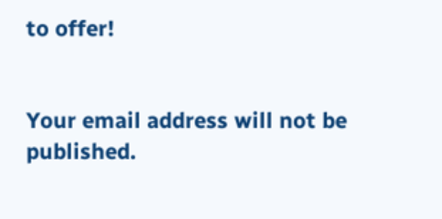to offer!


Your email address will not be published.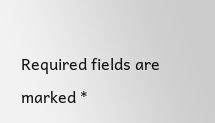Required fields are marked *